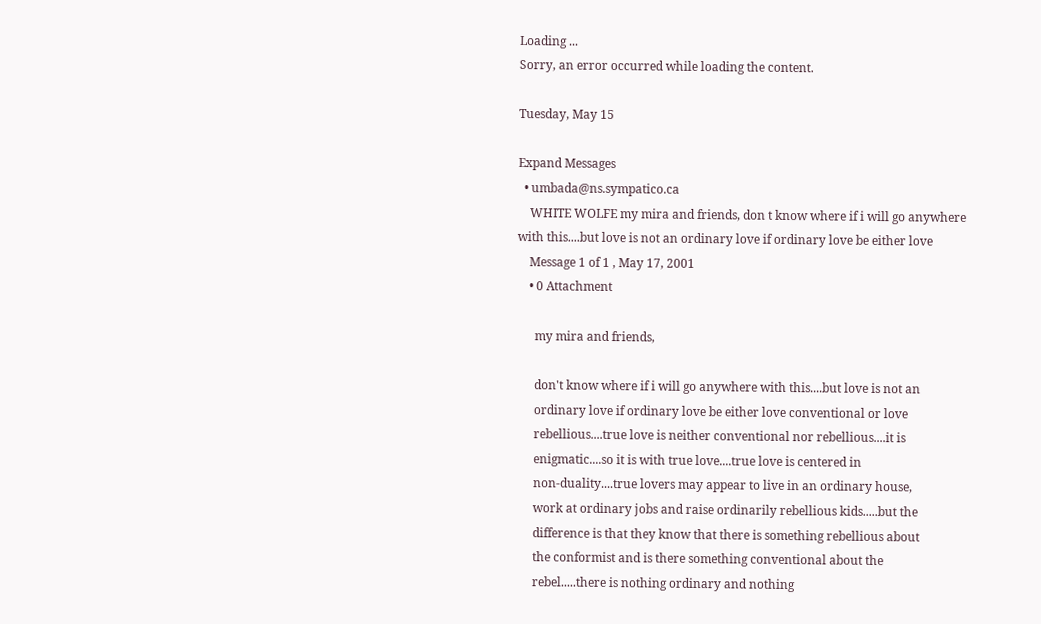Loading ...
Sorry, an error occurred while loading the content.

Tuesday, May 15

Expand Messages
  • umbada@ns.sympatico.ca
    WHITE WOLFE my mira and friends, don t know where if i will go anywhere with this....but love is not an ordinary love if ordinary love be either love
    Message 1 of 1 , May 17, 2001
    • 0 Attachment

      my mira and friends,

      don't know where if i will go anywhere with this....but love is not an
      ordinary love if ordinary love be either love conventional or love
      rebellious....true love is neither conventional nor rebellious....it is
      enigmatic....so it is with true love....true love is centered in
      non-duality....true lovers may appear to live in an ordinary house,
      work at ordinary jobs and raise ordinarily rebellious kids.....but the
      difference is that they know that there is something rebellious about
      the conformist and is there something conventional about the
      rebel.....there is nothing ordinary and nothing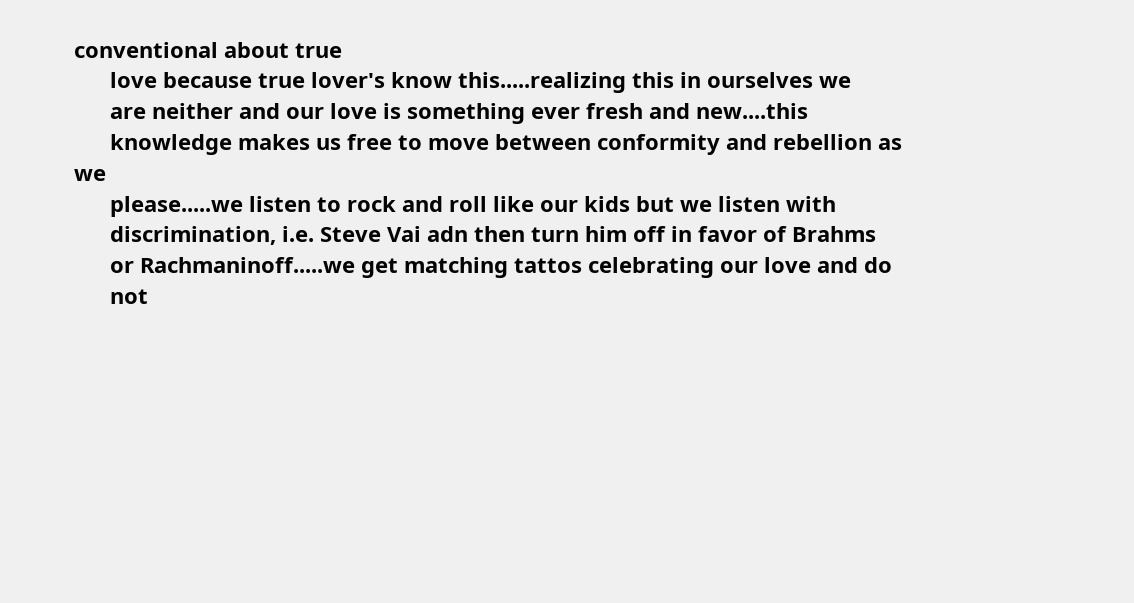conventional about true
      love because true lover's know this.....realizing this in ourselves we
      are neither and our love is something ever fresh and new....this
      knowledge makes us free to move between conformity and rebellion as we
      please.....we listen to rock and roll like our kids but we listen with
      discrimination, i.e. Steve Vai adn then turn him off in favor of Brahms
      or Rachmaninoff.....we get matching tattos celebrating our love and do
      not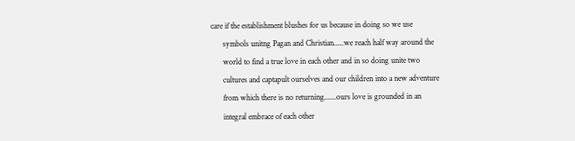care if the establishment blushes for us because in doing so we use
      symbols unitng Pagan and Christian.....we reach half way around the
      world to find a true love in each other and in so doing unite two
      cultures and captapult ourselves and our children into a new adventure
      from which there is no returning......ours love is grounded in an
      integral embrace of each other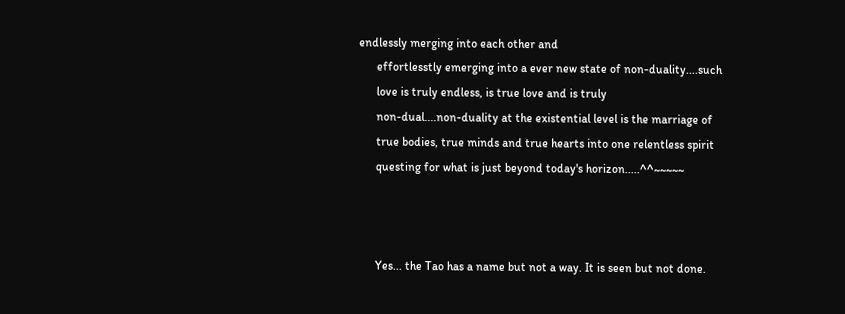endlessly merging into each other and
      effortlesstly emerging into a ever new state of non-duality....such
      love is truly endless, is true love and is truly
      non-dual....non-duality at the existential level is the marriage of
      true bodies, true minds and true hearts into one relentless spirit
      questing for what is just beyond today's horizon.....^^~~~~~



      Yes... the Tao has a name but not a way. It is seen but not done.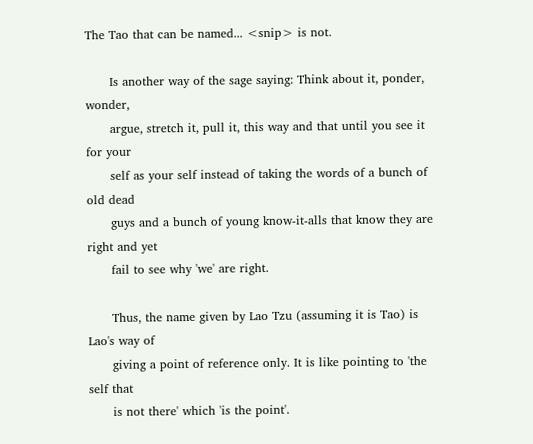The Tao that can be named... <snip> is not.

      Is another way of the sage saying: Think about it, ponder, wonder,
      argue, stretch it, pull it, this way and that until you see it for your
      self as your self instead of taking the words of a bunch of old dead
      guys and a bunch of young know-it-alls that know they are right and yet
      fail to see why 'we' are right.

      Thus, the name given by Lao Tzu (assuming it is Tao) is Lao's way of
      giving a point of reference only. It is like pointing to 'the self that
      is not there' which 'is the point'.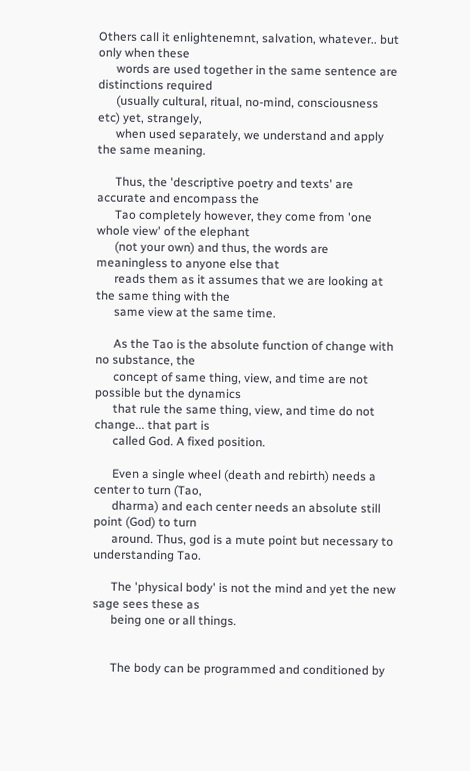Others call it enlightenemnt, salvation, whatever.. but only when these
      words are used together in the same sentence are distinctions required
      (usually cultural, ritual, no-mind, consciousness etc) yet, strangely,
      when used separately, we understand and apply the same meaning.

      Thus, the 'descriptive poetry and texts' are accurate and encompass the
      Tao completely however, they come from 'one whole view' of the elephant
      (not your own) and thus, the words are meaningless to anyone else that
      reads them as it assumes that we are looking at the same thing with the
      same view at the same time.

      As the Tao is the absolute function of change with no substance, the
      concept of same thing, view, and time are not possible but the dynamics
      that rule the same thing, view, and time do not change... that part is
      called God. A fixed position.

      Even a single wheel (death and rebirth) needs a center to turn (Tao,
      dharma) and each center needs an absolute still point (God) to turn
      around. Thus, god is a mute point but necessary to understanding Tao.

      The 'physical body' is not the mind and yet the new sage sees these as
      being one or all things.


      The body can be programmed and conditioned by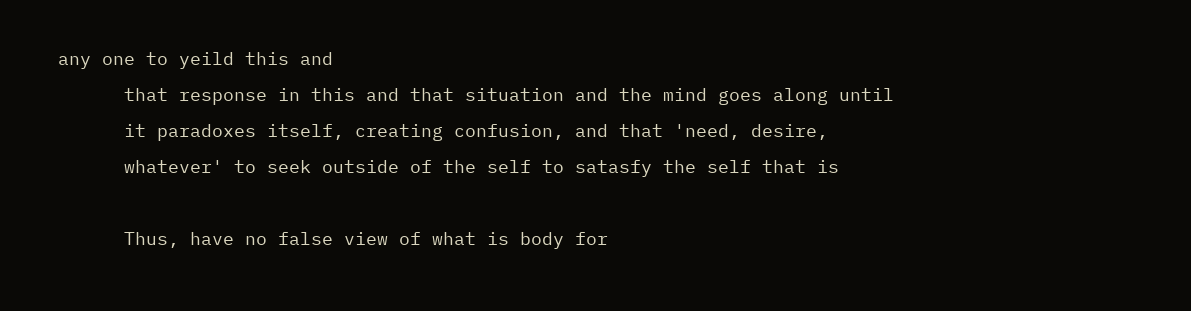any one to yeild this and
      that response in this and that situation and the mind goes along until
      it paradoxes itself, creating confusion, and that 'need, desire,
      whatever' to seek outside of the self to satasfy the self that is

      Thus, have no false view of what is body for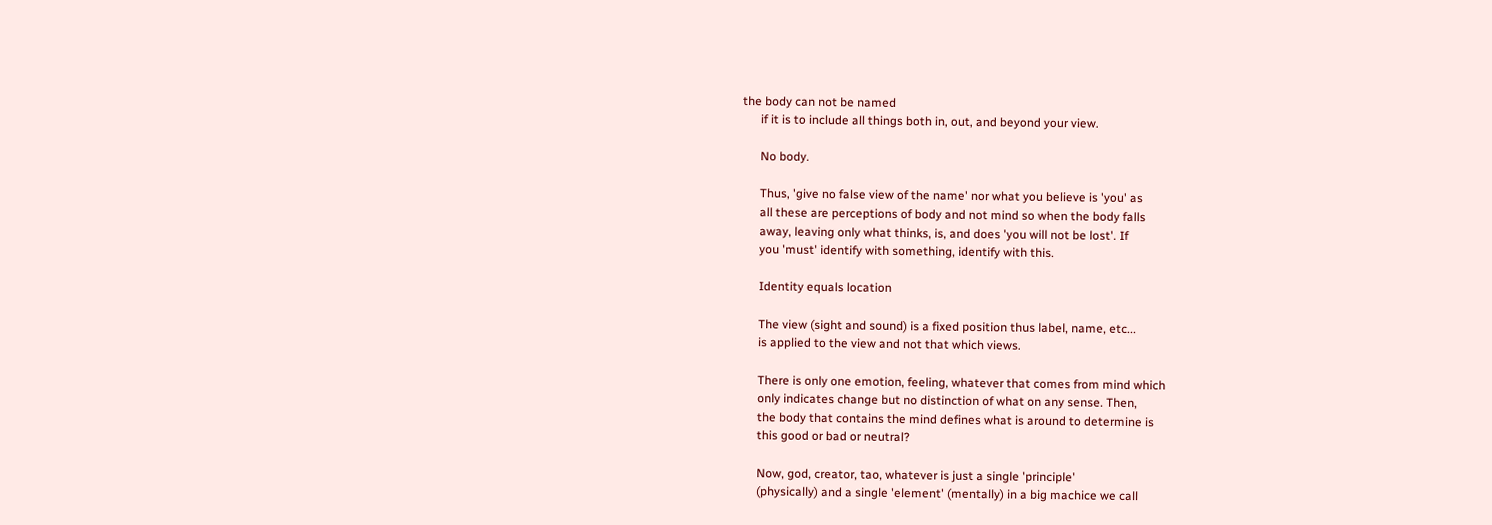the body can not be named
      if it is to include all things both in, out, and beyond your view.

      No body.

      Thus, 'give no false view of the name' nor what you believe is 'you' as
      all these are perceptions of body and not mind so when the body falls
      away, leaving only what thinks, is, and does 'you will not be lost'. If
      you 'must' identify with something, identify with this.

      Identity equals location

      The view (sight and sound) is a fixed position thus label, name, etc...
      is applied to the view and not that which views.

      There is only one emotion, feeling, whatever that comes from mind which
      only indicates change but no distinction of what on any sense. Then,
      the body that contains the mind defines what is around to determine is
      this good or bad or neutral?

      Now, god, creator, tao, whatever is just a single 'principle'
      (physically) and a single 'element' (mentally) in a big machice we call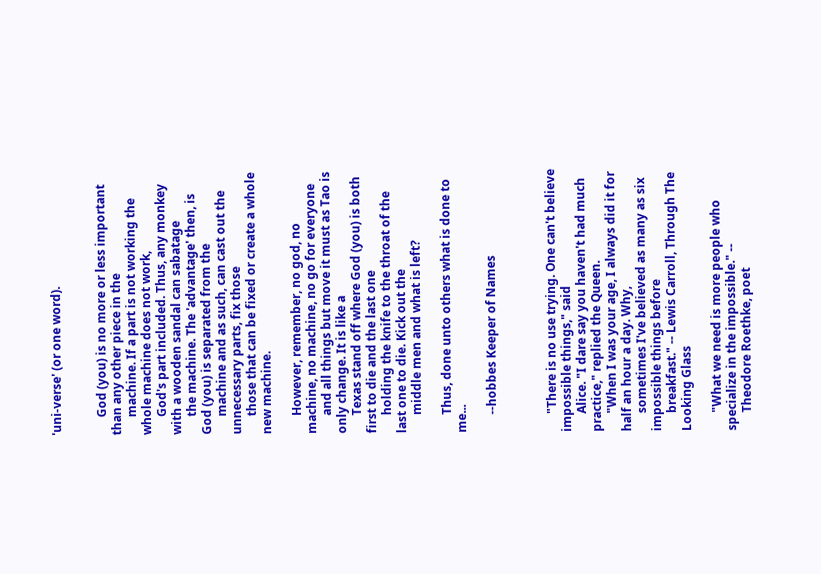'uni-verse' (or one word).


      God (you) is no more or less important than any other piece in the
      machine. If a part is not working the whole machine does not work,
      God's part included. Thus, any monkey with a wooden sandal can sabatage
      the machine. The 'advantage' then, is God (you) is separated from the
      machine and as such, can cast out the unnecessary parts, fix those
      those that can be fixed or create a whole new machine.

      However, remember, no god, no machine, no machine, no go for everyone
      and all things but move it must as Tao is only change. It is like a
      Texas stand off where God (you) is both first to die and the last one
      holding the knife to the throat of the last one to die. Kick out the
      middle men and what is left?

      Thus, done unto others what is done to me...

      --hobbes Keeper of Names



      "There is no use trying. One can't believe impossible things," said
      Alice. "I dare say you haven't had much practice," replied the Queen.
      "When I was your age, I always did it for half an hour a day. Why,
      sometimes I've believed as many as six impossible things before
      breakfast." -- Lewis Carroll, Through The Looking Glass

      "What we need is more people who specialize in the impossible." --
      Theodore Roethke, poet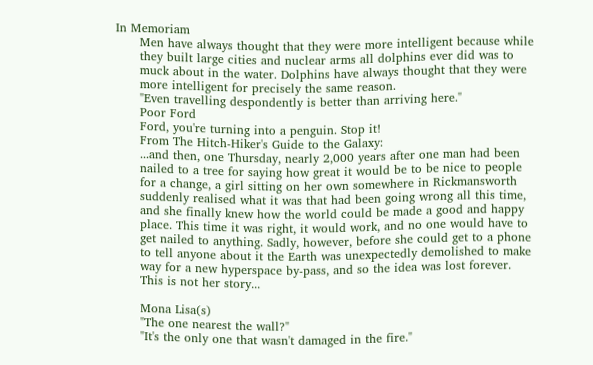In Memoriam
      Men have always thought that they were more intelligent because while
      they built large cities and nuclear arms all dolphins ever did was to
      muck about in the water. Dolphins have always thought that they were
      more intelligent for precisely the same reason.
      "Even travelling despondently is better than arriving here."
      Poor Ford
      Ford, you're turning into a penguin. Stop it!
      From The Hitch-Hiker's Guide to the Galaxy:
      ...and then, one Thursday, nearly 2,000 years after one man had been
      nailed to a tree for saying how great it would be to be nice to people
      for a change, a girl sitting on her own somewhere in Rickmansworth
      suddenly realised what it was that had been going wrong all this time,
      and she finally knew how the world could be made a good and happy
      place. This time it was right, it would work, and no one would have to
      get nailed to anything. Sadly, however, before she could get to a phone
      to tell anyone about it the Earth was unexpectedly demolished to make
      way for a new hyperspace by-pass, and so the idea was lost forever.
      This is not her story...

      Mona Lisa(s)
      "The one nearest the wall?"
      "It's the only one that wasn't damaged in the fire."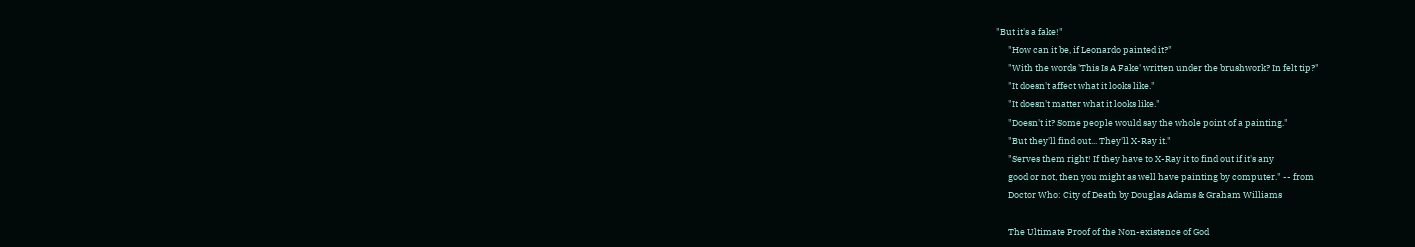"But it's a fake!"
      "How can it be, if Leonardo painted it?"
      "With the words 'This Is A Fake' written under the brushwork? In felt tip?"
      "It doesn't affect what it looks like."
      "It doesn't matter what it looks like."
      "Doesn't it? Some people would say the whole point of a painting."
      "But they'll find out... They'll X-Ray it."
      "Serves them right! If they have to X-Ray it to find out if it's any
      good or not, then you might as well have painting by computer." -- from
      Doctor Who: City of Death by Douglas Adams & Graham Williams

      The Ultimate Proof of the Non-existence of God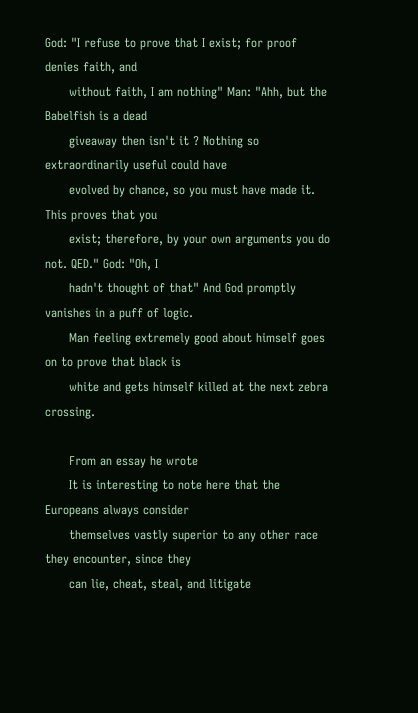God: "I refuse to prove that I exist; for proof denies faith, and
      without faith, I am nothing" Man: "Ahh, but the Babelfish is a dead
      giveaway then isn't it ? Nothing so extraordinarily useful could have
      evolved by chance, so you must have made it. This proves that you
      exist; therefore, by your own arguments you do not. QED." God: "Oh, I
      hadn't thought of that" And God promptly vanishes in a puff of logic.
      Man feeling extremely good about himself goes on to prove that black is
      white and gets himself killed at the next zebra crossing.

      From an essay he wrote
      It is interesting to note here that the Europeans always consider
      themselves vastly superior to any other race they encounter, since they
      can lie, cheat, steal, and litigate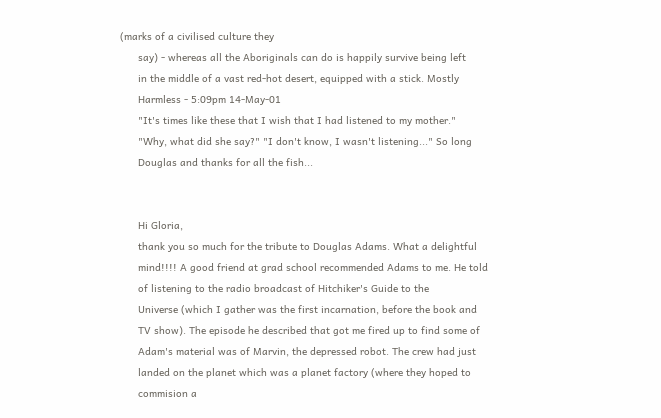(marks of a civilised culture they
      say) - whereas all the Aboriginals can do is happily survive being left
      in the middle of a vast red-hot desert, equipped with a stick. Mostly
      Harmless - 5:09pm 14-May-01
      "It's times like these that I wish that I had listened to my mother."
      "Why, what did she say?" "I don't know, I wasn't listening..." So long
      Douglas and thanks for all the fish...


      Hi Gloria,
      thank you so much for the tribute to Douglas Adams. What a delightful
      mind!!!! A good friend at grad school recommended Adams to me. He told
      of listening to the radio broadcast of Hitchiker's Guide to the
      Universe (which I gather was the first incarnation, before the book and
      TV show). The episode he described that got me fired up to find some of
      Adam's material was of Marvin, the depressed robot. The crew had just
      landed on the planet which was a planet factory (where they hoped to
      commision a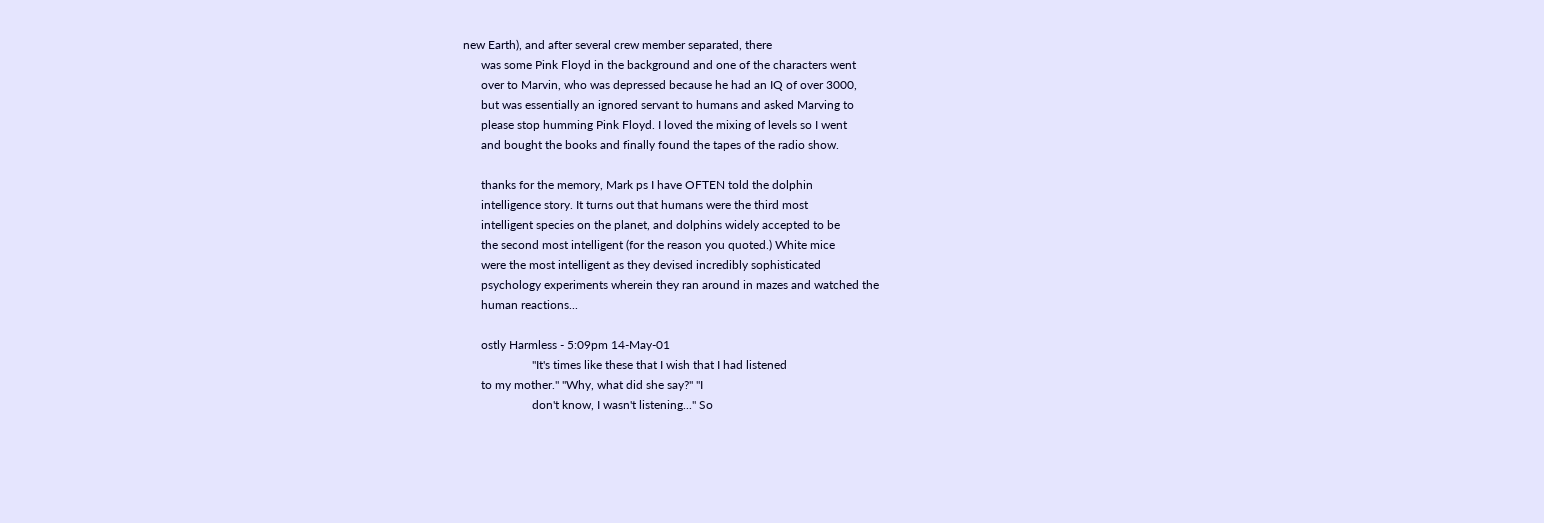new Earth), and after several crew member separated, there
      was some Pink Floyd in the background and one of the characters went
      over to Marvin, who was depressed because he had an IQ of over 3000,
      but was essentially an ignored servant to humans and asked Marving to
      please stop humming Pink Floyd. I loved the mixing of levels so I went
      and bought the books and finally found the tapes of the radio show.

      thanks for the memory, Mark ps I have OFTEN told the dolphin
      intelligence story. It turns out that humans were the third most
      intelligent species on the planet, and dolphins widely accepted to be
      the second most intelligent (for the reason you quoted.) White mice
      were the most intelligent as they devised incredibly sophisticated
      psychology experiments wherein they ran around in mazes and watched the
      human reactions...

      ostly Harmless - 5:09pm 14-May-01
                       "It's times like these that I wish that I had listened
      to my mother." "Why, what did she say?" "I
                       don't know, I wasn't listening..." So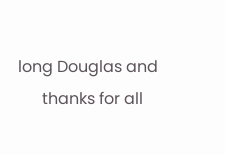long Douglas and
      thanks for all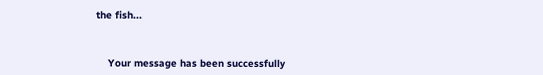the fish...



    Your message has been successfully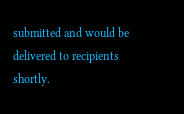submitted and would be delivered to recipients shortly.